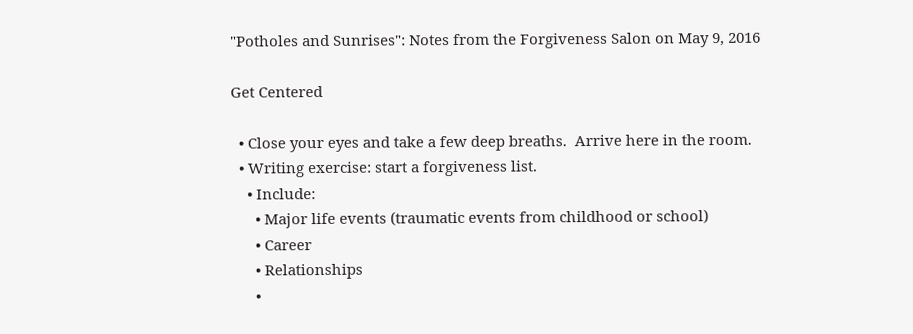"Potholes and Sunrises": Notes from the Forgiveness Salon on May 9, 2016

Get Centered

  • Close your eyes and take a few deep breaths.  Arrive here in the room.
  • Writing exercise: start a forgiveness list.
    • Include:
      • Major life events (traumatic events from childhood or school)
      • Career
      • Relationships
      •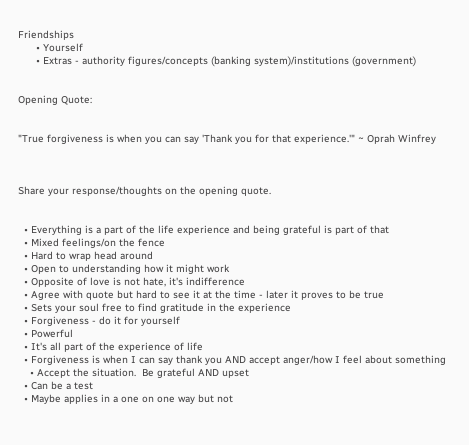Friendships
      • Yourself
      • Extras - authority figures/concepts (banking system)/institutions (government)


Opening Quote:


"True forgiveness is when you can say 'Thank you for that experience.'" ~ Oprah Winfrey



Share your response/thoughts on the opening quote.


  • Everything is a part of the life experience and being grateful is part of that
  • Mixed feelings/on the fence
  • Hard to wrap head around
  • Open to understanding how it might work
  • Opposite of love is not hate, it's indifference
  • Agree with quote but hard to see it at the time - later it proves to be true
  • Sets your soul free to find gratitude in the experience
  • Forgiveness - do it for yourself
  • Powerful
  • It's all part of the experience of life
  • Forgiveness is when I can say thank you AND accept anger/how I feel about something
    • Accept the situation.  Be grateful AND upset
  • Can be a test
  • Maybe applies in a one on one way but not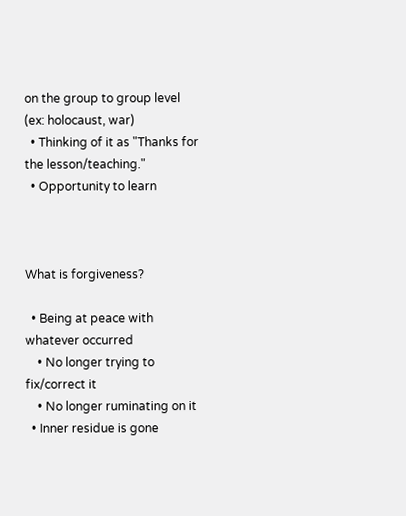on the group to group level (ex: holocaust, war)
  • Thinking of it as "Thanks for the lesson/teaching."
  • Opportunity to learn



What is forgiveness?

  • Being at peace with whatever occurred
    • No longer trying to fix/correct it
    • No longer ruminating on it
  • Inner residue is gone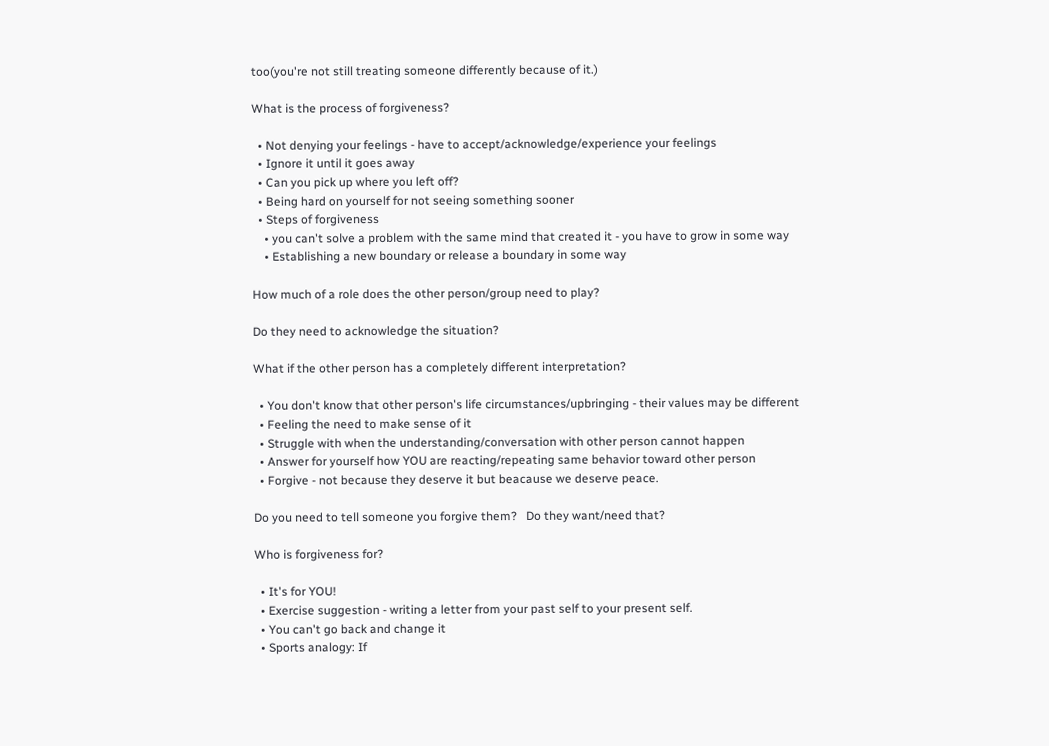too(you're not still treating someone differently because of it.)

What is the process of forgiveness?

  • Not denying your feelings - have to accept/acknowledge/experience your feelings
  • Ignore it until it goes away
  • Can you pick up where you left off?
  • Being hard on yourself for not seeing something sooner
  • Steps of forgiveness
    • you can't solve a problem with the same mind that created it - you have to grow in some way
    • Establishing a new boundary or release a boundary in some way

How much of a role does the other person/group need to play?

Do they need to acknowledge the situation?

What if the other person has a completely different interpretation?

  • You don't know that other person's life circumstances/upbringing - their values may be different
  • Feeling the need to make sense of it
  • Struggle with when the understanding/conversation with other person cannot happen
  • Answer for yourself how YOU are reacting/repeating same behavior toward other person
  • Forgive - not because they deserve it but beacause we deserve peace.

Do you need to tell someone you forgive them?   Do they want/need that?

Who is forgiveness for?

  • It's for YOU!
  • Exercise suggestion - writing a letter from your past self to your present self.
  • You can't go back and change it
  • Sports analogy: If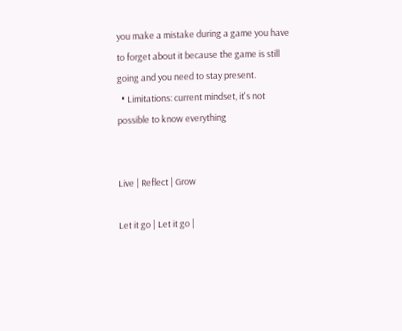you make a mistake during a game you have to forget about it because the game is still going and you need to stay present.
  • Limitations: current mindset, it's not possible to know everything


Live | Reflect | Grow

Let it go | Let it go |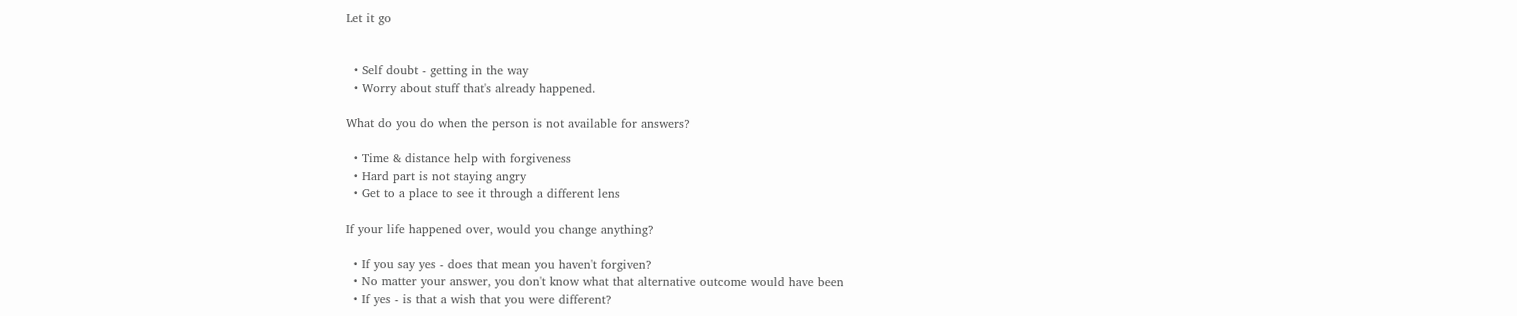Let it go


  • Self doubt - getting in the way
  • Worry about stuff that's already happened.

What do you do when the person is not available for answers?

  • Time & distance help with forgiveness
  • Hard part is not staying angry
  • Get to a place to see it through a different lens

If your life happened over, would you change anything?

  • If you say yes - does that mean you haven't forgiven?
  • No matter your answer, you don't know what that alternative outcome would have been
  • If yes - is that a wish that you were different?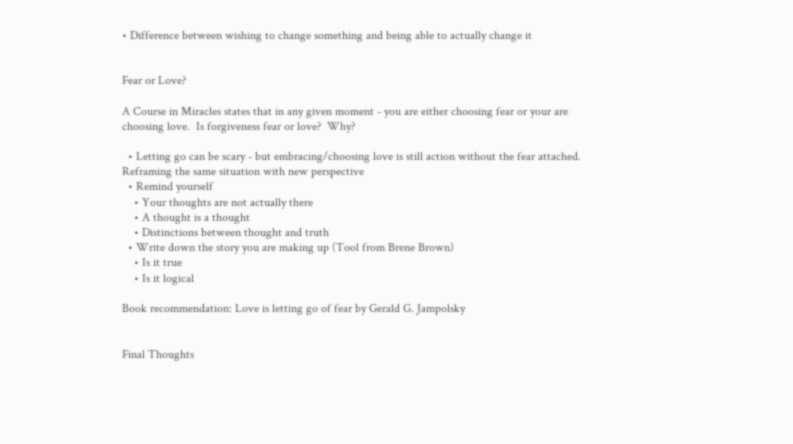• Difference between wishing to change something and being able to actually change it


Fear or Love?

A Course in Miracles states that in any given moment - you are either choosing fear or your are choosing love.  Is forgiveness fear or love?  Why?

  • Letting go can be scary - but embracing/choosing love is still action without the fear attached.  Reframing the same situation with new perspective
  • Remind yourself
    • Your thoughts are not actually there
    • A thought is a thought
    • Distinctions between thought and truth
  • Write down the story you are making up (Tool from Brene Brown)
    • Is it true
    • Is it logical

Book recommendation: Love is letting go of fear by Gerald G. Jampolsky


Final Thoughts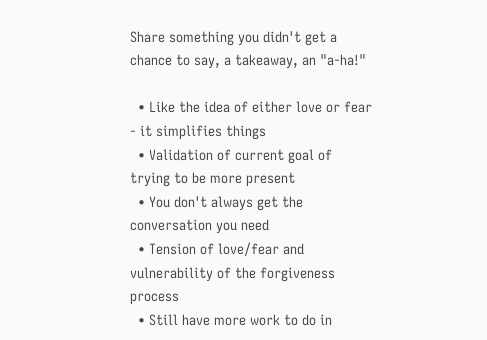Share something you didn't get a chance to say, a takeaway, an "a-ha!"

  • Like the idea of either love or fear - it simplifies things
  • Validation of current goal of trying to be more present
  • You don't always get the conversation you need
  • Tension of love/fear and vulnerability of the forgiveness process
  • Still have more work to do in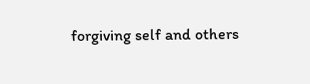forgiving self and others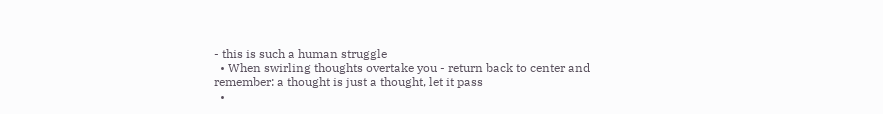- this is such a human struggle
  • When swirling thoughts overtake you - return back to center and remember: a thought is just a thought, let it pass
  •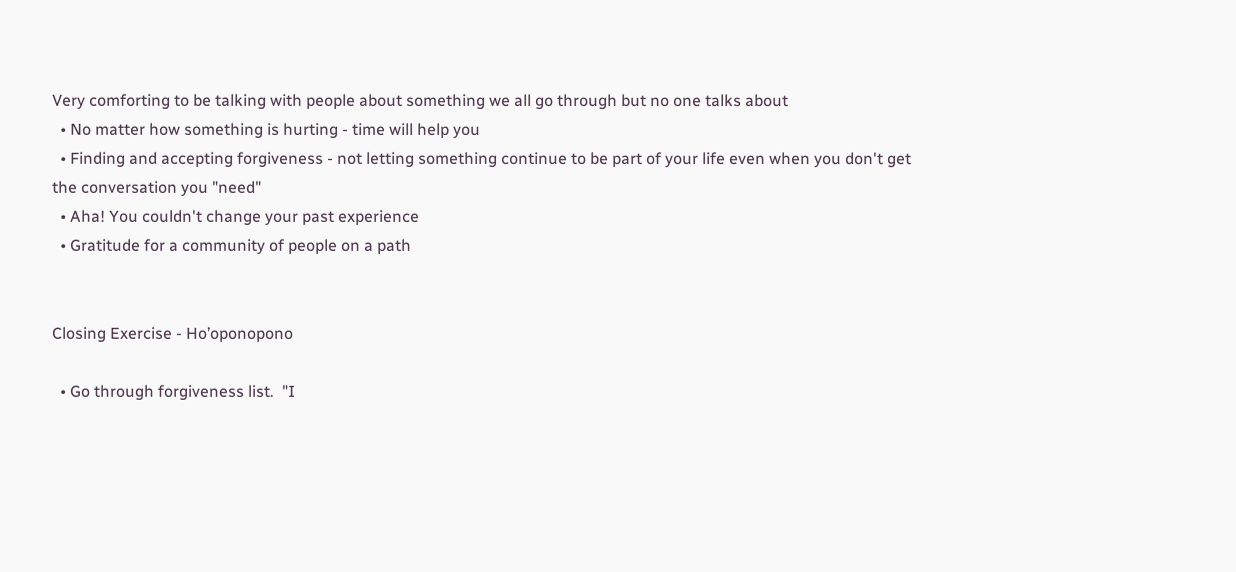Very comforting to be talking with people about something we all go through but no one talks about
  • No matter how something is hurting - time will help you
  • Finding and accepting forgiveness - not letting something continue to be part of your life even when you don't get the conversation you "need"
  • Aha! You couldn't change your past experience
  • Gratitude for a community of people on a path


Closing Exercise - Ho’oponopono

  • Go through forgiveness list.  "I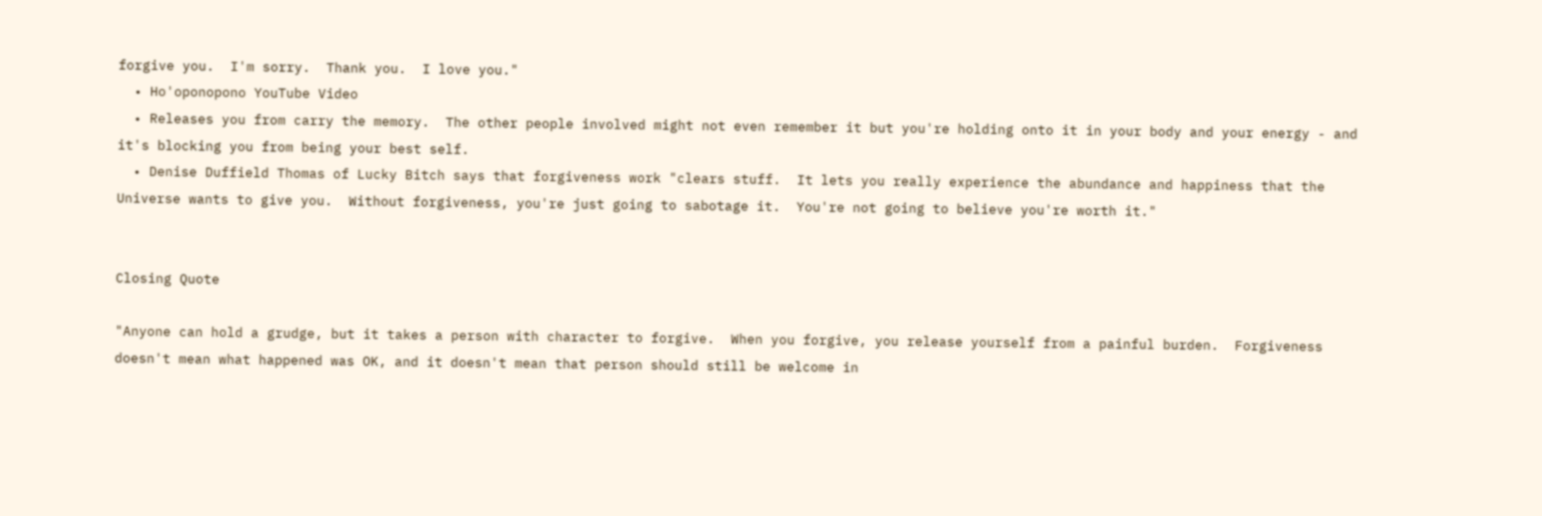forgive you.  I'm sorry.  Thank you.  I love you."
  • Ho'oponopono YouTube Video
  • Releases you from carry the memory.  The other people involved might not even remember it but you're holding onto it in your body and your energy - and it's blocking you from being your best self.
  • Denise Duffield Thomas of Lucky Bitch says that forgiveness work "clears stuff.  It lets you really experience the abundance and happiness that the Universe wants to give you.  Without forgiveness, you're just going to sabotage it.  You're not going to believe you're worth it."


Closing Quote

"Anyone can hold a grudge, but it takes a person with character to forgive.  When you forgive, you release yourself from a painful burden.  Forgiveness doesn't mean what happened was OK, and it doesn't mean that person should still be welcome in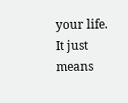your life.  It just means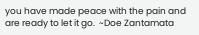you have made peace with the pain and are ready to let it go.  ~Doe Zantamata